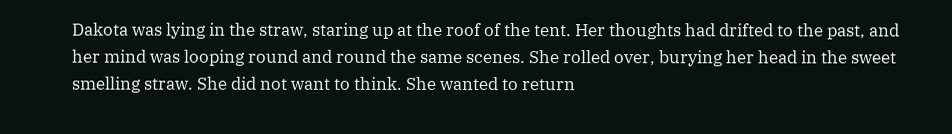Dakota was lying in the straw, staring up at the roof of the tent. Her thoughts had drifted to the past, and her mind was looping round and round the same scenes. She rolled over, burying her head in the sweet smelling straw. She did not want to think. She wanted to return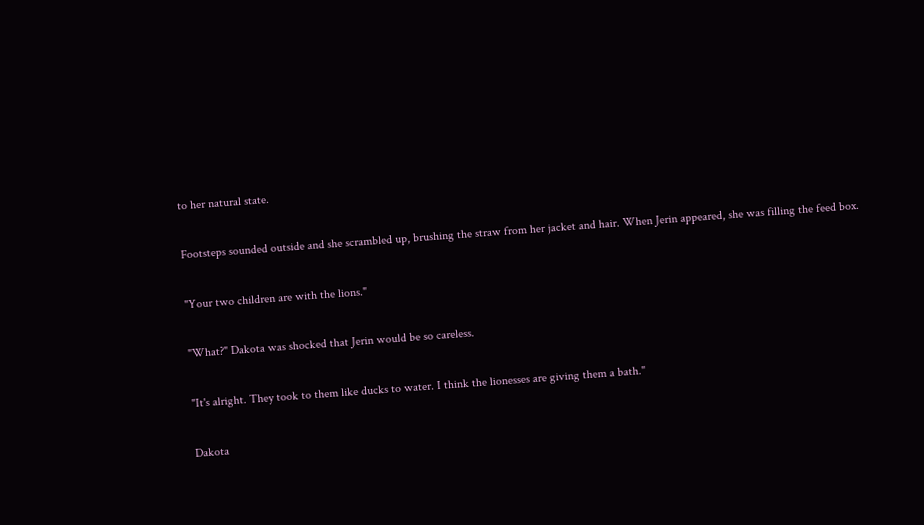to her natural state.

Footsteps sounded outside and she scrambled up, brushing the straw from her jacket and hair. When Jerin appeared, she was filling the feed box.

"Your two children are with the lions."

"What?" Dakota was shocked that Jerin would be so careless.

"It's alright. They took to them like ducks to water. I think the lionesses are giving them a bath."

Dakota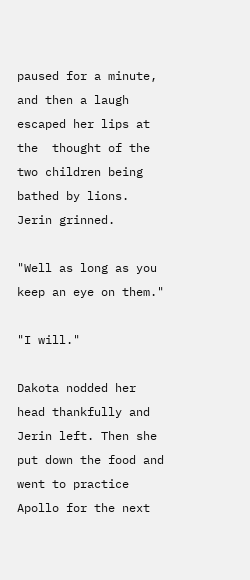paused for a minute, and then a laugh escaped her lips at the  thought of the two children being bathed by lions. Jerin grinned.

"Well as long as you keep an eye on them."

"I will."

Dakota nodded her head thankfully and Jerin left. Then she put down the food and went to practice Apollo for the next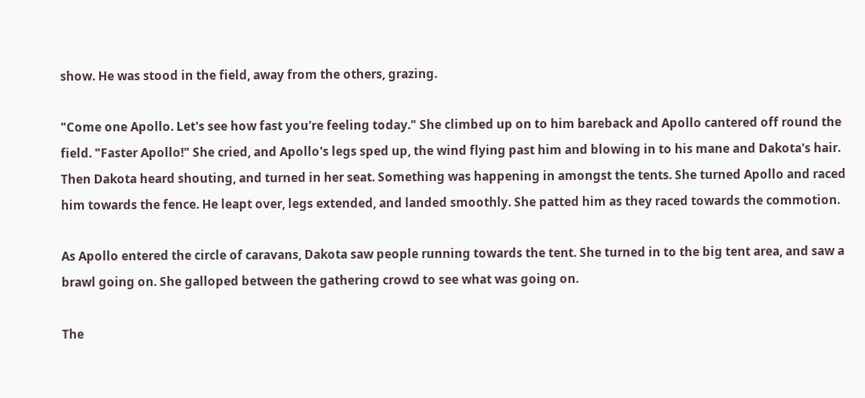show. He was stood in the field, away from the others, grazing.

"Come one Apollo. Let's see how fast you're feeling today." She climbed up on to him bareback and Apollo cantered off round the field. "Faster Apollo!" She cried, and Apollo's legs sped up, the wind flying past him and blowing in to his mane and Dakota's hair. Then Dakota heard shouting, and turned in her seat. Something was happening in amongst the tents. She turned Apollo and raced him towards the fence. He leapt over, legs extended, and landed smoothly. She patted him as they raced towards the commotion.

As Apollo entered the circle of caravans, Dakota saw people running towards the tent. She turned in to the big tent area, and saw a brawl going on. She galloped between the gathering crowd to see what was going on.

The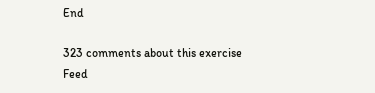End

323 comments about this exercise Feed